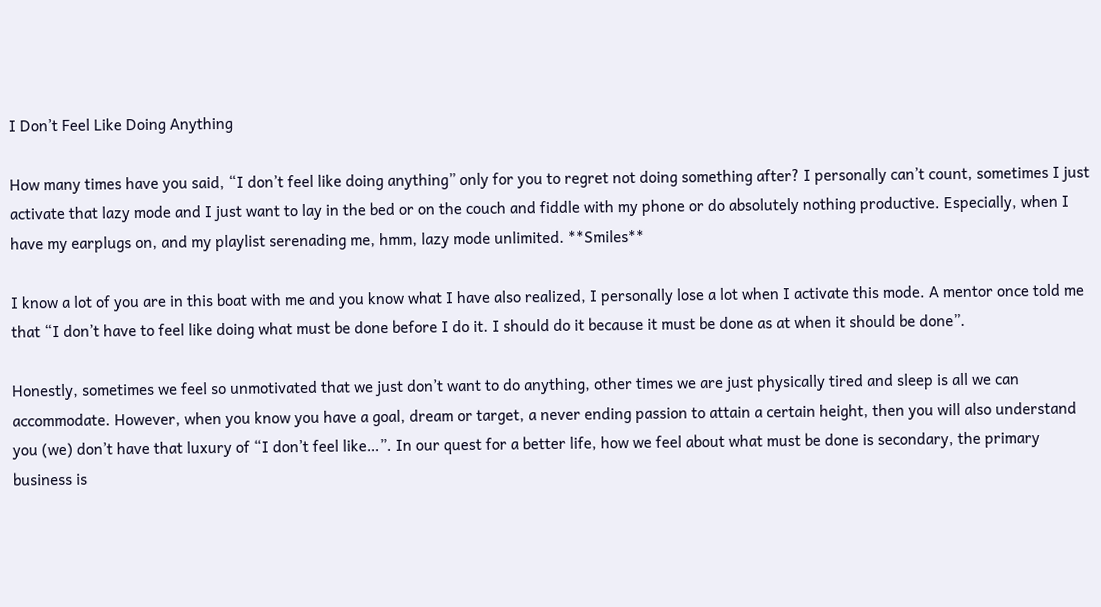I Don’t Feel Like Doing Anything

How many times have you said, “I don’t feel like doing anything” only for you to regret not doing something after? I personally can’t count, sometimes I just activate that lazy mode and I just want to lay in the bed or on the couch and fiddle with my phone or do absolutely nothing productive. Especially, when I have my earplugs on, and my playlist serenading me, hmm, lazy mode unlimited. **Smiles**

I know a lot of you are in this boat with me and you know what I have also realized, I personally lose a lot when I activate this mode. A mentor once told me that “I don’t have to feel like doing what must be done before I do it. I should do it because it must be done as at when it should be done”.

Honestly, sometimes we feel so unmotivated that we just don’t want to do anything, other times we are just physically tired and sleep is all we can accommodate. However, when you know you have a goal, dream or target, a never ending passion to attain a certain height, then you will also understand you (we) don’t have that luxury of “I don’t feel like…”. In our quest for a better life, how we feel about what must be done is secondary, the primary business is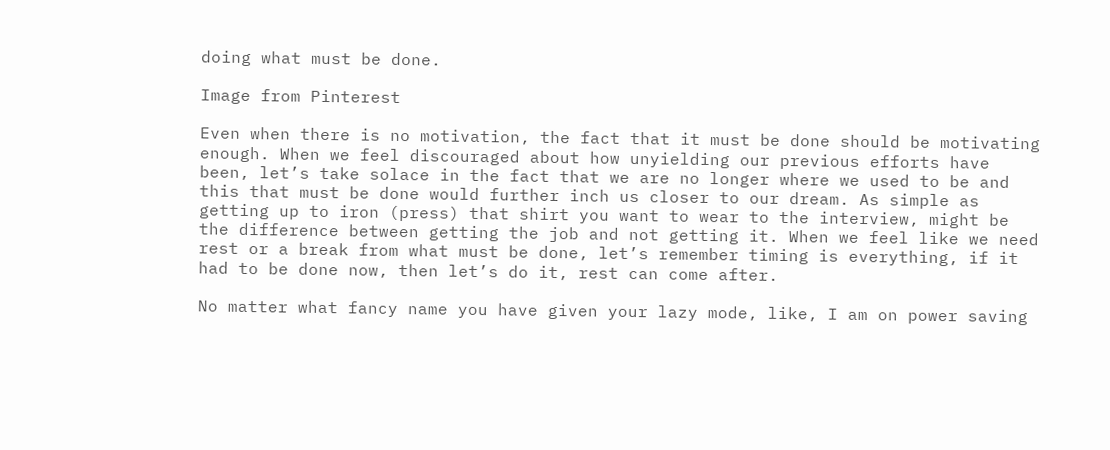doing what must be done.

Image from Pinterest

Even when there is no motivation, the fact that it must be done should be motivating enough. When we feel discouraged about how unyielding our previous efforts have been, let’s take solace in the fact that we are no longer where we used to be and this that must be done would further inch us closer to our dream. As simple as getting up to iron (press) that shirt you want to wear to the interview, might be the difference between getting the job and not getting it. When we feel like we need rest or a break from what must be done, let’s remember timing is everything, if it had to be done now, then let’s do it, rest can come after.

No matter what fancy name you have given your lazy mode, like, I am on power saving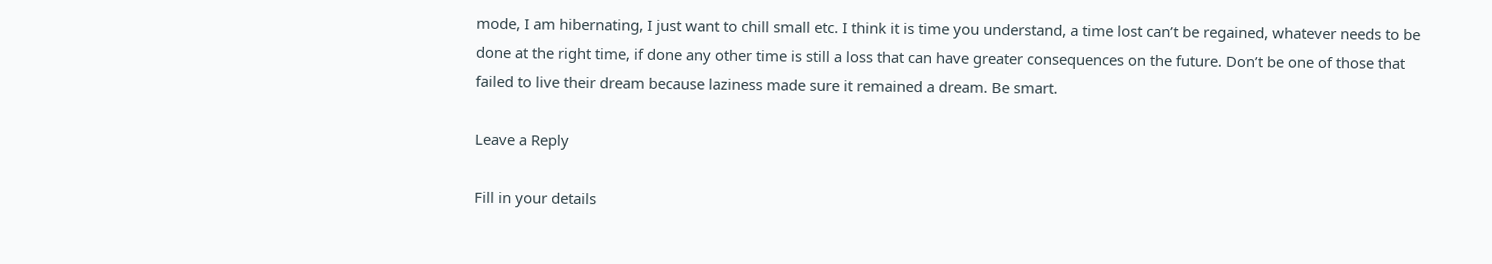mode, I am hibernating, I just want to chill small etc. I think it is time you understand, a time lost can’t be regained, whatever needs to be done at the right time, if done any other time is still a loss that can have greater consequences on the future. Don’t be one of those that failed to live their dream because laziness made sure it remained a dream. Be smart.

Leave a Reply

Fill in your details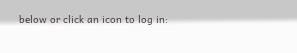below or click an icon to log in: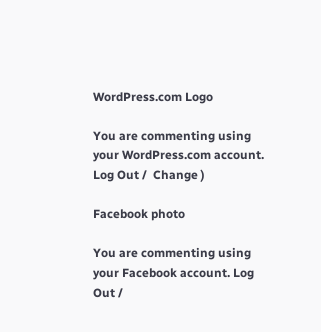WordPress.com Logo

You are commenting using your WordPress.com account. Log Out /  Change )

Facebook photo

You are commenting using your Facebook account. Log Out /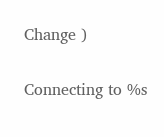Change )

Connecting to %s